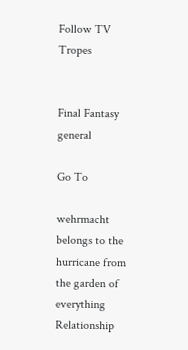Follow TV Tropes


Final Fantasy general

Go To

wehrmacht belongs to the hurricane from the garden of everything Relationship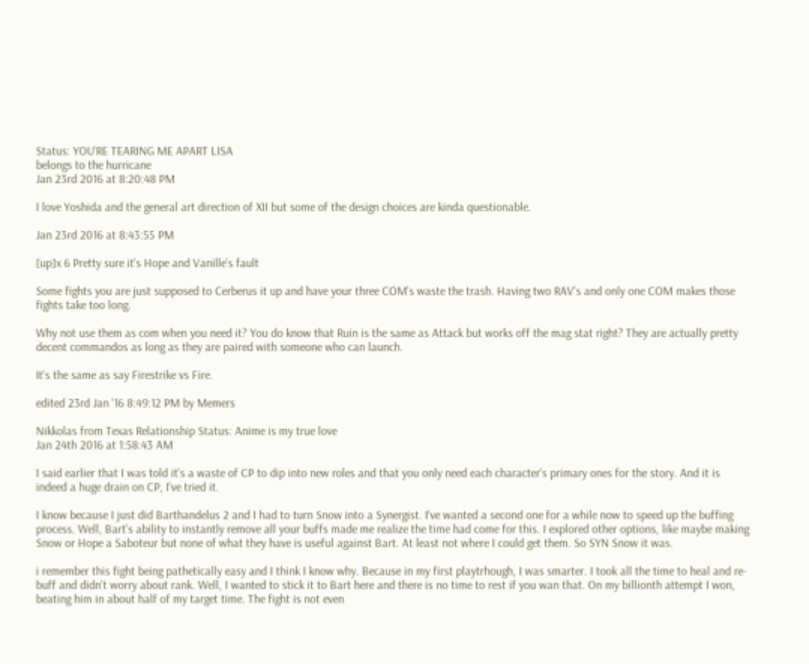Status: YOU'RE TEARING ME APART LISA
belongs to the hurricane
Jan 23rd 2016 at 8:20:48 PM

I love Yoshida and the general art direction of XII but some of the design choices are kinda questionable.

Jan 23rd 2016 at 8:43:55 PM

[up]x 6 Pretty sure it's Hope and Vanille's fault

Some fights you are just supposed to Cerberus it up and have your three COM's waste the trash. Having two RAV's and only one COM makes those fights take too long.

Why not use them as com when you need it? You do know that Ruin is the same as Attack but works off the mag stat right? They are actually pretty decent commandos as long as they are paired with someone who can launch.

It's the same as say Firestrike vs Fire.

edited 23rd Jan '16 8:49:12 PM by Memers

Nikkolas from Texas Relationship Status: Anime is my true love
Jan 24th 2016 at 1:58:43 AM

I said earlier that I was told it's a waste of CP to dip into new roles and that you only need each character's primary ones for the story. And it is indeed a huge drain on CP, I've tried it.

I know because I just did Barthandelus 2 and I had to turn Snow into a Synergist. I've wanted a second one for a while now to speed up the buffing process. Well, Bart's ability to instantly remove all your buffs made me realize the time had come for this. I explored other options, like maybe making Snow or Hope a Saboteur but none of what they have is useful against Bart. At least not where I could get them. So SYN Snow it was.

i remember this fight being pathetically easy and I think I know why. Because in my first playtrhough, I was smarter. I took all the time to heal and re-buff and didn't worry about rank. Well, I wanted to stick it to Bart here and there is no time to rest if you wan that. On my billionth attempt I won, beating him in about half of my target time. The fight is not even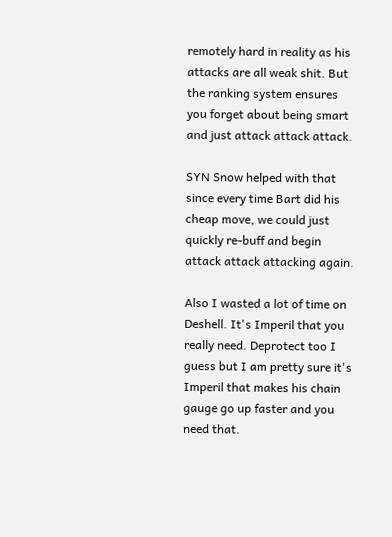remotely hard in reality as his attacks are all weak shit. But the ranking system ensures you forget about being smart and just attack attack attack.

SYN Snow helped with that since every time Bart did his cheap move, we could just quickly re-buff and begin attack attack attacking again.

Also I wasted a lot of time on Deshell. It's Imperil that you really need. Deprotect too I guess but I am pretty sure it's Imperil that makes his chain gauge go up faster and you need that.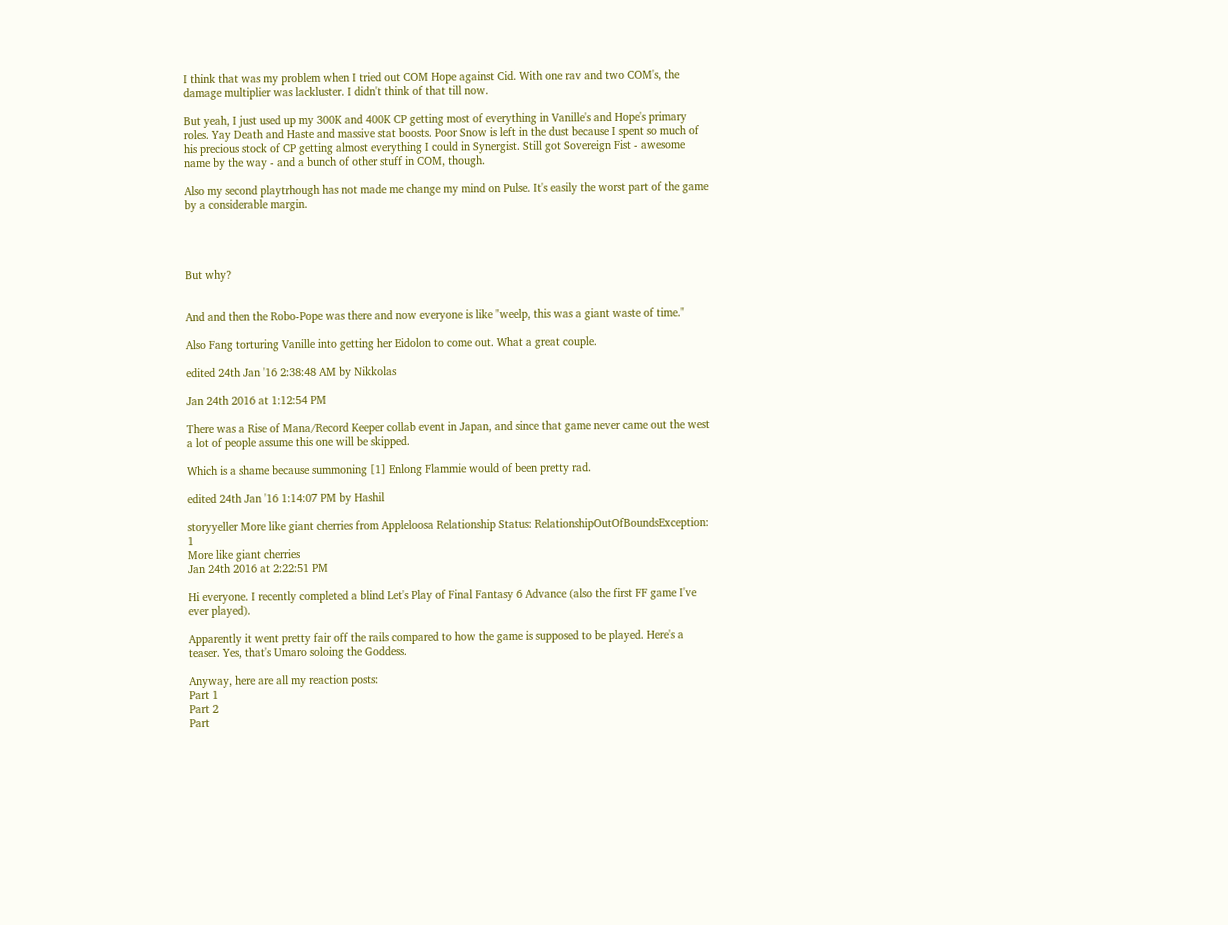I think that was my problem when I tried out COM Hope against Cid. With one rav and two COM's, the damage multiplier was lackluster. I didn't think of that till now.

But yeah, I just used up my 300K and 400K CP getting most of everything in Vanille's and Hope's primary roles. Yay Death and Haste and massive stat boosts. Poor Snow is left in the dust because I spent so much of his precious stock of CP getting almost everything I could in Synergist. Still got Sovereign Fist - awesome name by the way - and a bunch of other stuff in COM, though.

Also my second playtrhough has not made me change my mind on Pulse. It's easily the worst part of the game by a considerable margin.




But why?


And and then the Robo-Pope was there and now everyone is like "weelp, this was a giant waste of time."

Also Fang torturing Vanille into getting her Eidolon to come out. What a great couple.

edited 24th Jan '16 2:38:48 AM by Nikkolas

Jan 24th 2016 at 1:12:54 PM

There was a Rise of Mana/Record Keeper collab event in Japan, and since that game never came out the west a lot of people assume this one will be skipped.

Which is a shame because summoning [1] Enlong Flammie would of been pretty rad.

edited 24th Jan '16 1:14:07 PM by Hashil

storyyeller More like giant cherries from Appleloosa Relationship Status: RelationshipOutOfBoundsException: 1
More like giant cherries
Jan 24th 2016 at 2:22:51 PM

Hi everyone. I recently completed a blind Let's Play of Final Fantasy 6 Advance (also the first FF game I've ever played).

Apparently it went pretty fair off the rails compared to how the game is supposed to be played. Here's a teaser. Yes, that's Umaro soloing the Goddess.

Anyway, here are all my reaction posts:
Part 1
Part 2
Part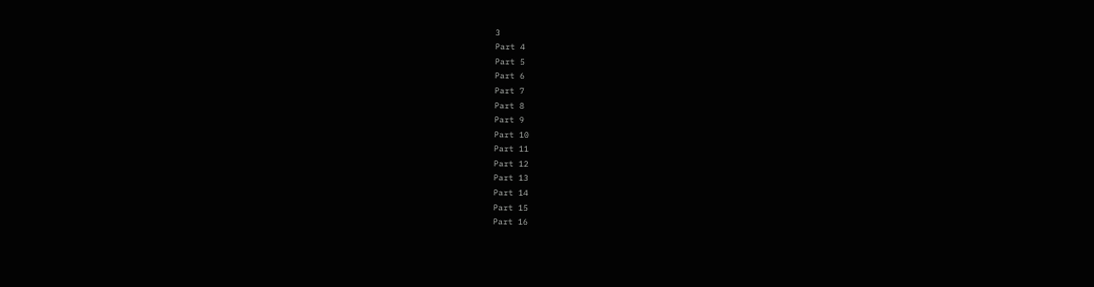3
Part 4
Part 5
Part 6
Part 7
Part 8
Part 9
Part 10
Part 11
Part 12
Part 13
Part 14
Part 15
Part 16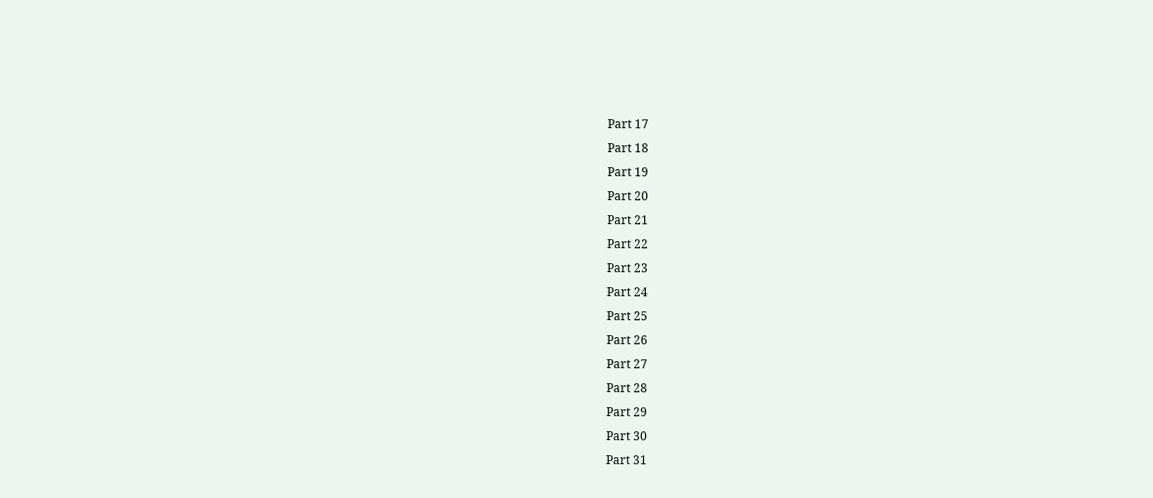Part 17
Part 18
Part 19
Part 20
Part 21
Part 22
Part 23
Part 24
Part 25
Part 26
Part 27
Part 28
Part 29
Part 30
Part 31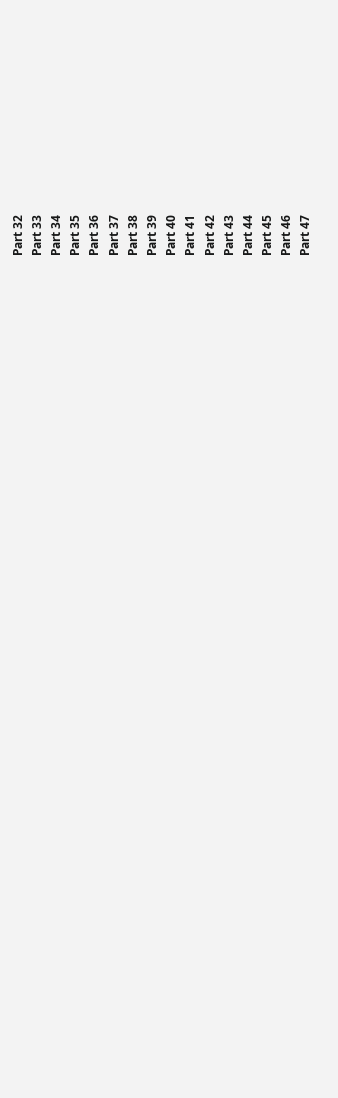Part 32
Part 33
Part 34
Part 35
Part 36
Part 37
Part 38
Part 39
Part 40
Part 41
Part 42
Part 43
Part 44
Part 45
Part 46
Part 47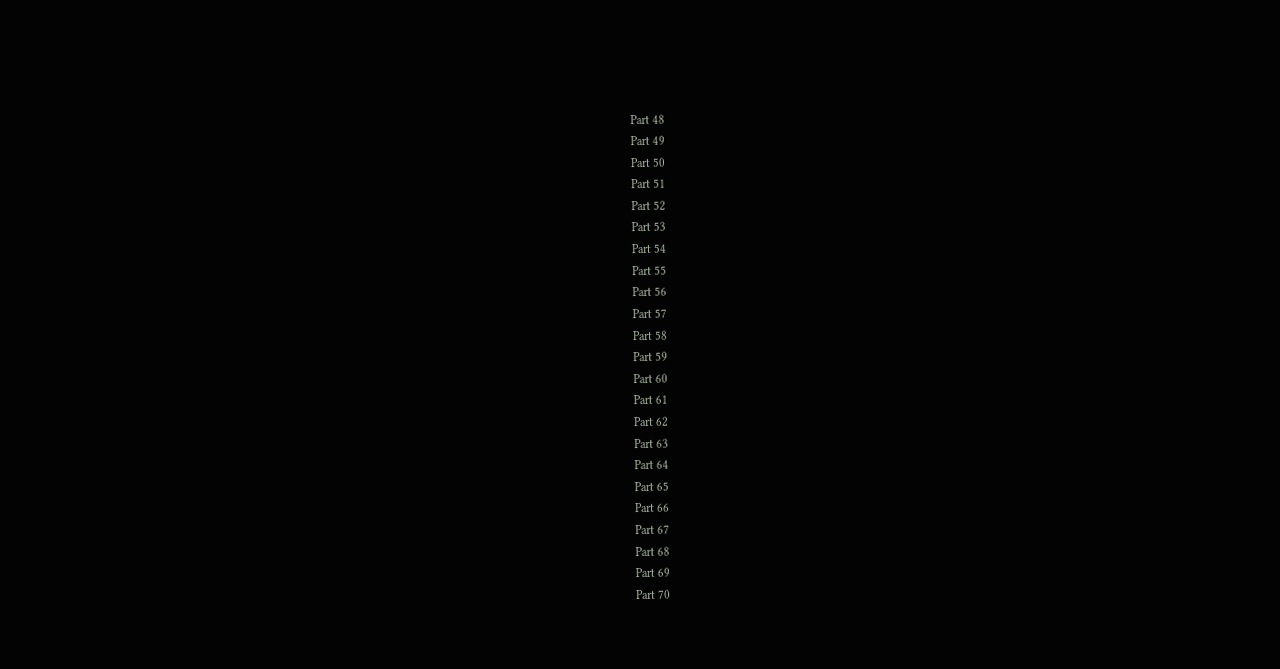Part 48
Part 49
Part 50
Part 51
Part 52
Part 53
Part 54
Part 55
Part 56
Part 57
Part 58
Part 59
Part 60
Part 61
Part 62
Part 63
Part 64
Part 65
Part 66
Part 67
Part 68
Part 69
Part 70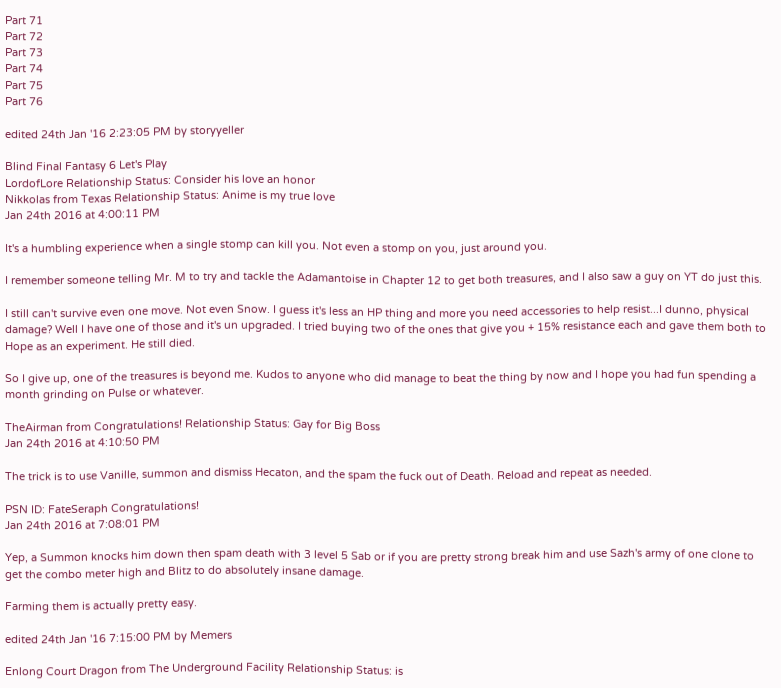Part 71
Part 72
Part 73
Part 74
Part 75
Part 76

edited 24th Jan '16 2:23:05 PM by storyyeller

Blind Final Fantasy 6 Let's Play
LordofLore Relationship Status: Consider his love an honor
Nikkolas from Texas Relationship Status: Anime is my true love
Jan 24th 2016 at 4:00:11 PM

It's a humbling experience when a single stomp can kill you. Not even a stomp on you, just around you.

I remember someone telling Mr. M to try and tackle the Adamantoise in Chapter 12 to get both treasures, and I also saw a guy on YT do just this.

I still can't survive even one move. Not even Snow. I guess it's less an HP thing and more you need accessories to help resist...I dunno, physical damage? Well I have one of those and it's un upgraded. I tried buying two of the ones that give you + 15% resistance each and gave them both to Hope as an experiment. He still died.

So I give up, one of the treasures is beyond me. Kudos to anyone who did manage to beat the thing by now and I hope you had fun spending a month grinding on Pulse or whatever.

TheAirman from Congratulations! Relationship Status: Gay for Big Boss
Jan 24th 2016 at 4:10:50 PM

The trick is to use Vanille, summon and dismiss Hecaton, and the spam the fuck out of Death. Reload and repeat as needed.

PSN ID: FateSeraph Congratulations!
Jan 24th 2016 at 7:08:01 PM

Yep, a Summon knocks him down then spam death with 3 level 5 Sab or if you are pretty strong break him and use Sazh's army of one clone to get the combo meter high and Blitz to do absolutely insane damage.

Farming them is actually pretty easy.

edited 24th Jan '16 7:15:00 PM by Memers

Enlong Court Dragon from The Underground Facility Relationship Status: is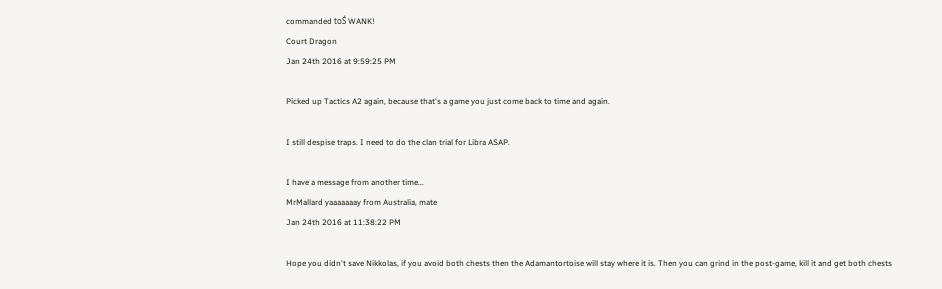commanded toŚ WANK!
Court Dragon
Jan 24th 2016 at 9:59:25 PM

Picked up Tactics A2 again, because that's a game you just come back to time and again.

I still despise traps. I need to do the clan trial for Libra ASAP.

I have a message from another time...
MrMallard yaaaaaaay from Australia, mate
Jan 24th 2016 at 11:38:22 PM

Hope you didn't save Nikkolas, if you avoid both chests then the Adamantortoise will stay where it is. Then you can grind in the post-game, kill it and get both chests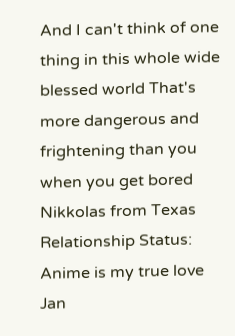And I can't think of one thing in this whole wide blessed world That's more dangerous and frightening than you when you get bored
Nikkolas from Texas Relationship Status: Anime is my true love
Jan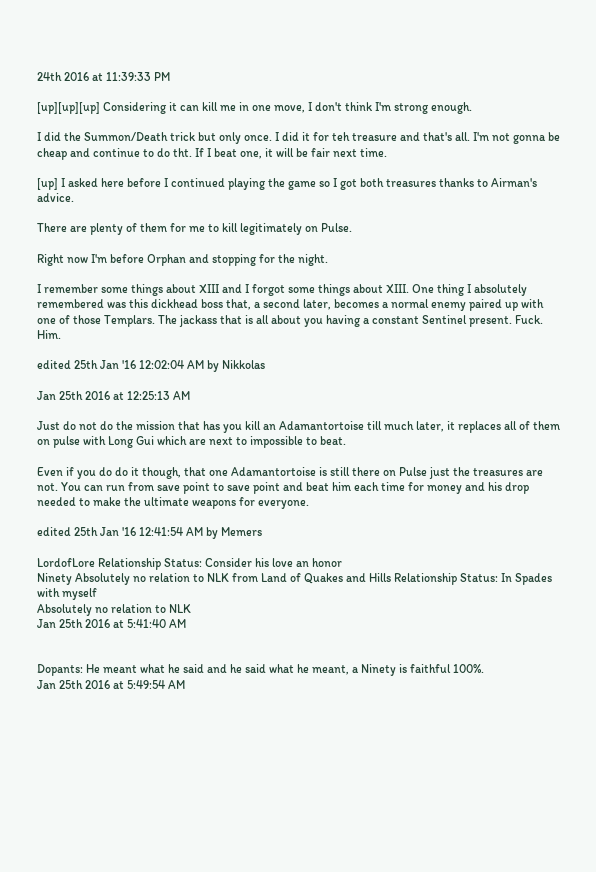24th 2016 at 11:39:33 PM

[up][up][up] Considering it can kill me in one move, I don't think I'm strong enough.

I did the Summon/Death trick but only once. I did it for teh treasure and that's all. I'm not gonna be cheap and continue to do tht. If I beat one, it will be fair next time.

[up] I asked here before I continued playing the game so I got both treasures thanks to Airman's advice.

There are plenty of them for me to kill legitimately on Pulse.

Right now I'm before Orphan and stopping for the night.

I remember some things about XIII and I forgot some things about XIII. One thing I absolutely remembered was this dickhead boss that, a second later, becomes a normal enemy paired up with one of those Templars. The jackass that is all about you having a constant Sentinel present. Fuck. Him.

edited 25th Jan '16 12:02:04 AM by Nikkolas

Jan 25th 2016 at 12:25:13 AM

Just do not do the mission that has you kill an Adamantortoise till much later, it replaces all of them on pulse with Long Gui which are next to impossible to beat.

Even if you do do it though, that one Adamantortoise is still there on Pulse just the treasures are not. You can run from save point to save point and beat him each time for money and his drop needed to make the ultimate weapons for everyone.

edited 25th Jan '16 12:41:54 AM by Memers

LordofLore Relationship Status: Consider his love an honor
Ninety Absolutely no relation to NLK from Land of Quakes and Hills Relationship Status: In Spades with myself
Absolutely no relation to NLK
Jan 25th 2016 at 5:41:40 AM


Dopants: He meant what he said and he said what he meant, a Ninety is faithful 100%.
Jan 25th 2016 at 5:49:54 AM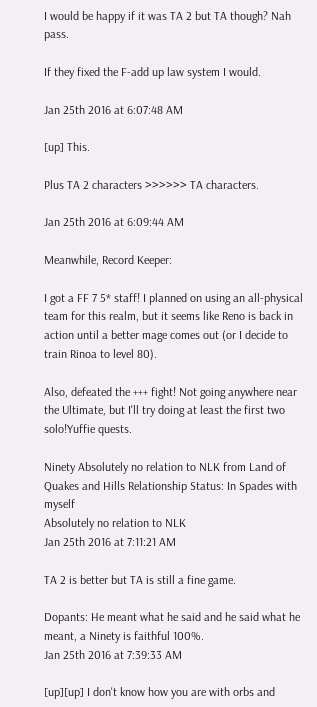I would be happy if it was TA 2 but TA though? Nah pass.

If they fixed the F-add up law system I would.

Jan 25th 2016 at 6:07:48 AM

[up] This.

Plus TA 2 characters >>>>>> TA characters.

Jan 25th 2016 at 6:09:44 AM

Meanwhile, Record Keeper:

I got a FF 7 5* staff! I planned on using an all-physical team for this realm, but it seems like Reno is back in action until a better mage comes out (or I decide to train Rinoa to level 80).

Also, defeated the +++ fight! Not going anywhere near the Ultimate, but I'll try doing at least the first two solo!Yuffie quests.

Ninety Absolutely no relation to NLK from Land of Quakes and Hills Relationship Status: In Spades with myself
Absolutely no relation to NLK
Jan 25th 2016 at 7:11:21 AM

TA 2 is better but TA is still a fine game.

Dopants: He meant what he said and he said what he meant, a Ninety is faithful 100%.
Jan 25th 2016 at 7:39:33 AM

[up][up] I don't know how you are with orbs and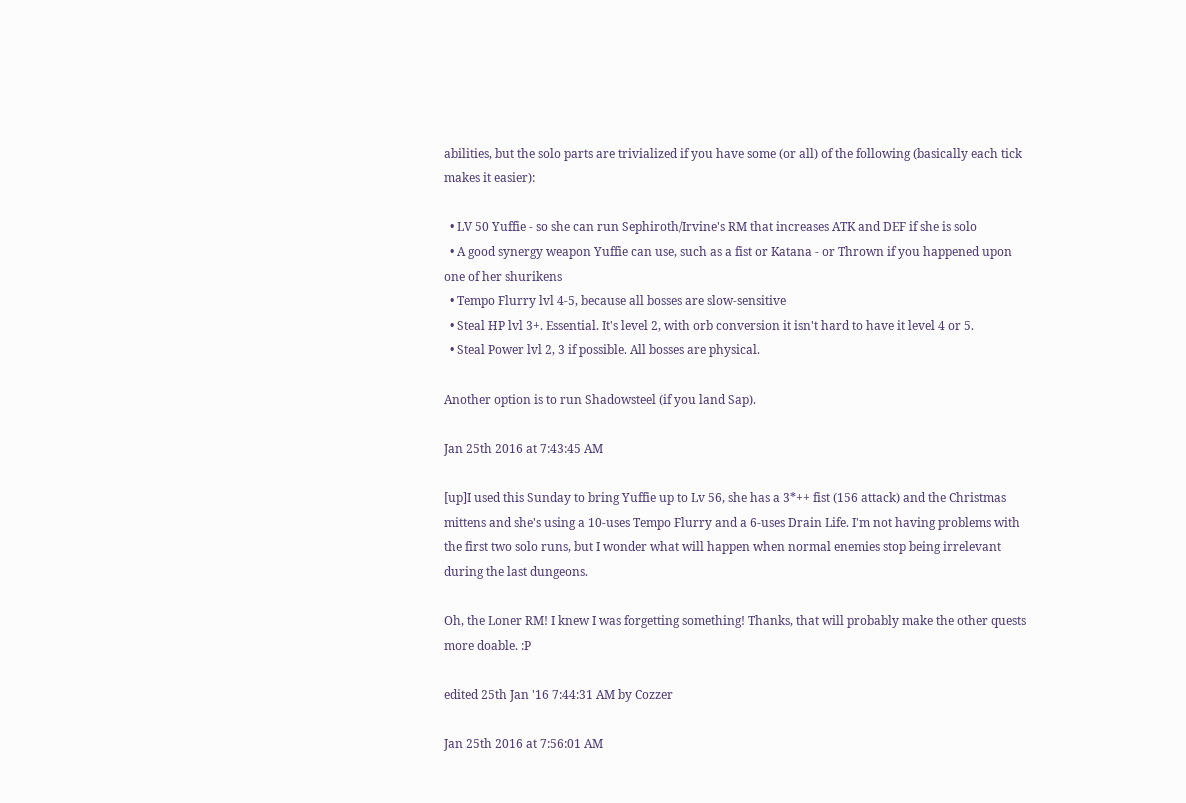abilities, but the solo parts are trivialized if you have some (or all) of the following (basically each tick makes it easier):

  • LV 50 Yuffie - so she can run Sephiroth/Irvine's RM that increases ATK and DEF if she is solo
  • A good synergy weapon Yuffie can use, such as a fist or Katana - or Thrown if you happened upon one of her shurikens
  • Tempo Flurry lvl 4-5, because all bosses are slow-sensitive
  • Steal HP lvl 3+. Essential. It's level 2, with orb conversion it isn't hard to have it level 4 or 5.
  • Steal Power lvl 2, 3 if possible. All bosses are physical.

Another option is to run Shadowsteel (if you land Sap).

Jan 25th 2016 at 7:43:45 AM

[up]I used this Sunday to bring Yuffie up to Lv 56, she has a 3*++ fist (156 attack) and the Christmas mittens and she's using a 10-uses Tempo Flurry and a 6-uses Drain Life. I'm not having problems with the first two solo runs, but I wonder what will happen when normal enemies stop being irrelevant during the last dungeons.

Oh, the Loner RM! I knew I was forgetting something! Thanks, that will probably make the other quests more doable. :P

edited 25th Jan '16 7:44:31 AM by Cozzer

Jan 25th 2016 at 7:56:01 AM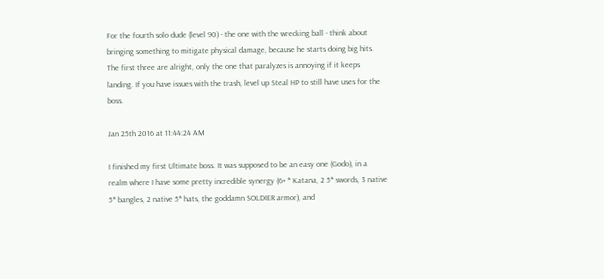For the fourth solo dude (level 90) - the one with the wrecking ball - think about bringing something to mitigate physical damage, because he starts doing big hits. The first three are alright, only the one that paralyzes is annoying if it keeps landing. If you have issues with the trash, level up Steal HP to still have uses for the boss.

Jan 25th 2016 at 11:44:24 AM

I finished my first Ultimate boss. It was supposed to be an easy one (Godo), in a realm where I have some pretty incredible synergy (6+ * Katana, 2 5* swords, 3 native 5* bangles, 2 native 5* hats, the goddamn SOLDIER armor), and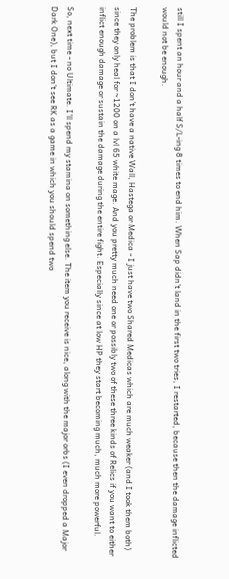still I spent an hour and a half S/L-ing 8 times to end him. When Sap didn't land in the first two tries, I restarted, because then the damage inflicted would not be enough.

The problem is that I don't have a native Wall, Hastega or Medica - I just have two Shared Medicas which are much weaker (and I took them both) since they only heal for ~1200 on a lvl 65 white mage. And you pretty much need one or possibly two of these three kinds of Relics if you want to either inflict enough damage or sustain the damage during the entire fight. Especially since at low HP they start becoming much, much more powerful.

So, next time - no Ultimate. I'll spend my stamina on something else. The item you receive is nice, along with the major orbs (I even dropped a Major Dark One), but I don't see RK as a game in which you should spend two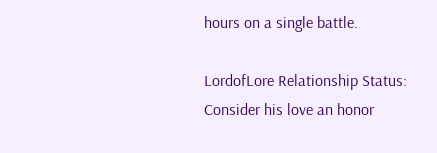hours on a single battle.

LordofLore Relationship Status: Consider his love an honor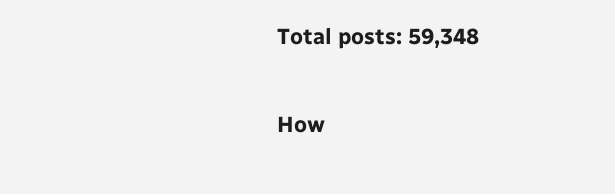Total posts: 59,348

How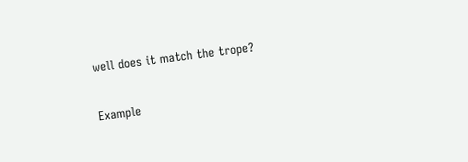well does it match the trope?

Example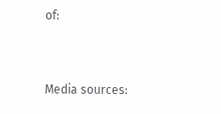of:


Media sources: